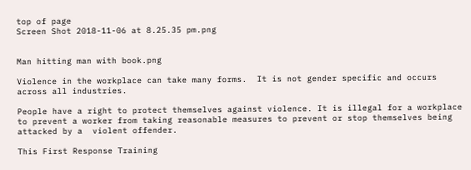top of page
Screen Shot 2018-11-06 at 8.25.35 pm.png


Man hitting man with book.png

Violence in the workplace can take many forms.  It is not gender specific and occurs across all industries.

People have a right to protect themselves against violence. It is illegal for a workplace to prevent a worker from taking reasonable measures to prevent or stop themselves being attacked by a  violent offender.

This First Response Training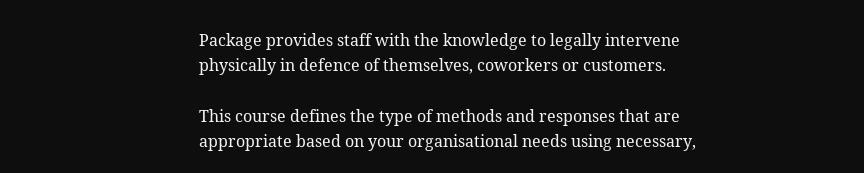Package provides staff with the knowledge to legally intervene physically in defence of themselves, coworkers or customers.

This course defines the type of methods and responses that are appropriate based on your organisational needs using necessary,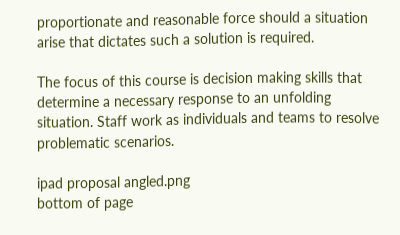proportionate and reasonable force should a situation arise that dictates such a solution is required.

The focus of this course is decision making skills that determine a necessary response to an unfolding situation. Staff work as individuals and teams to resolve problematic scenarios.

ipad proposal angled.png
bottom of page